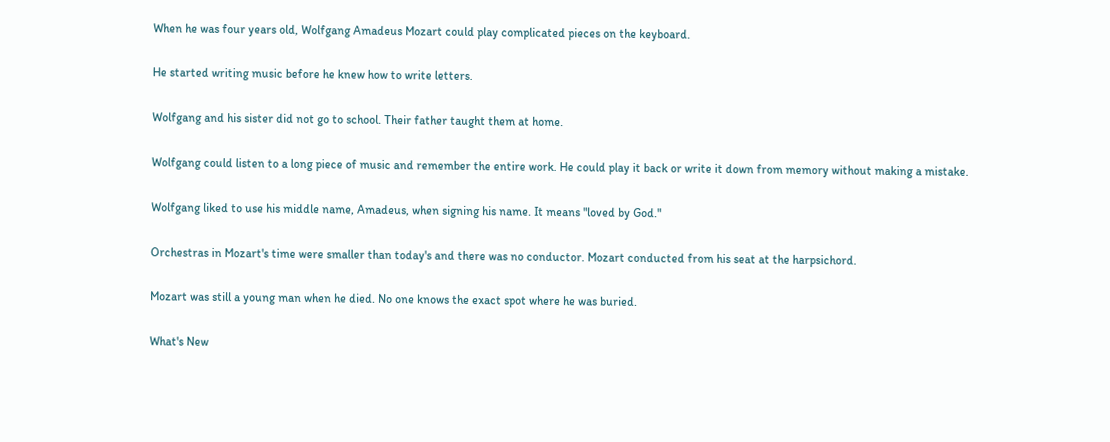When he was four years old, Wolfgang Amadeus Mozart could play complicated pieces on the keyboard.

He started writing music before he knew how to write letters.

Wolfgang and his sister did not go to school. Their father taught them at home.

Wolfgang could listen to a long piece of music and remember the entire work. He could play it back or write it down from memory without making a mistake.

Wolfgang liked to use his middle name, Amadeus, when signing his name. It means "loved by God."

Orchestras in Mozart's time were smaller than today's and there was no conductor. Mozart conducted from his seat at the harpsichord.

Mozart was still a young man when he died. No one knows the exact spot where he was buried.

What's New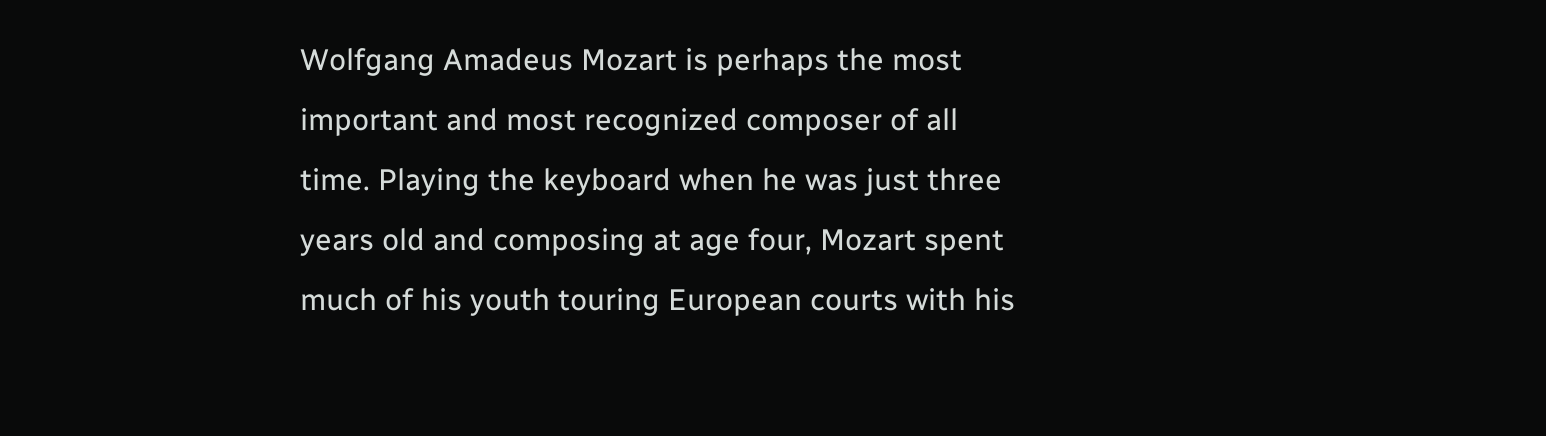Wolfgang Amadeus Mozart is perhaps the most important and most recognized composer of all time. Playing the keyboard when he was just three years old and composing at age four, Mozart spent much of his youth touring European courts with his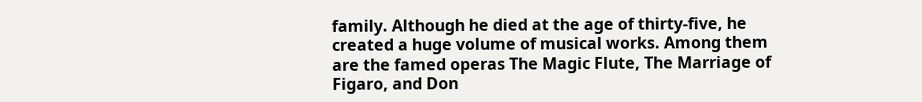family. Although he died at the age of thirty-five, he created a huge volume of musical works. Among them are the famed operas The Magic Flute, The Marriage of Figaro, and Don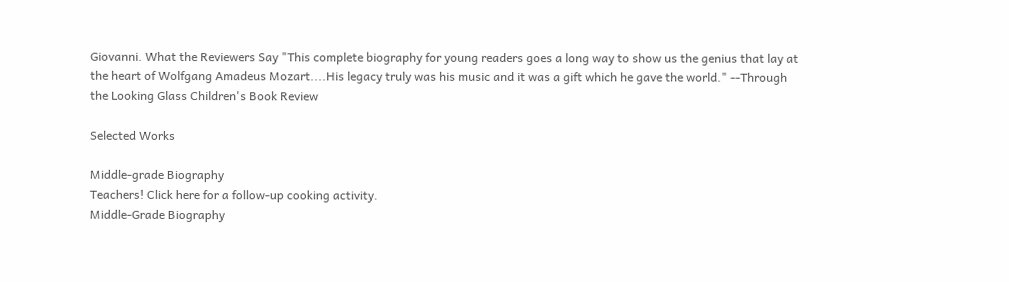Giovanni. What the Reviewers Say "This complete biography for young readers goes a long way to show us the genius that lay at the heart of Wolfgang Amadeus Mozart....His legacy truly was his music and it was a gift which he gave the world." --Through the Looking Glass Children's Book Review

Selected Works

Middle-grade Biography
Teachers! Click here for a follow-up cooking activity.
Middle-Grade Biography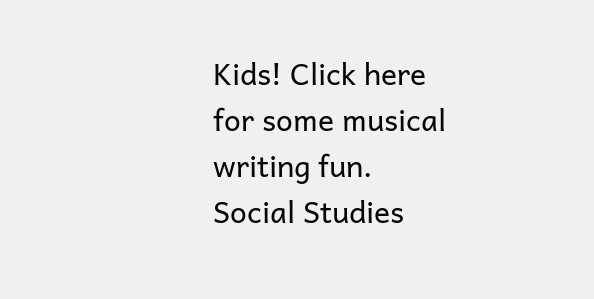Kids! Click here for some musical writing fun.
Social Studies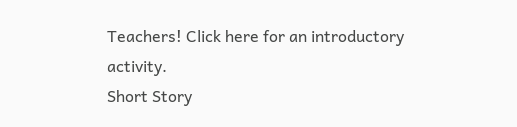Teachers! Click here for an introductory activity.
Short Story